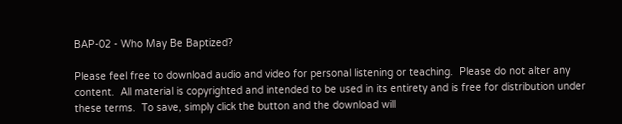BAP-02 - Who May Be Baptized?

Please feel free to download audio and video for personal listening or teaching.  Please do not alter any content.  All material is copyrighted and intended to be used in its entirety and is free for distribution under these terms.  To save, simply click the button and the download will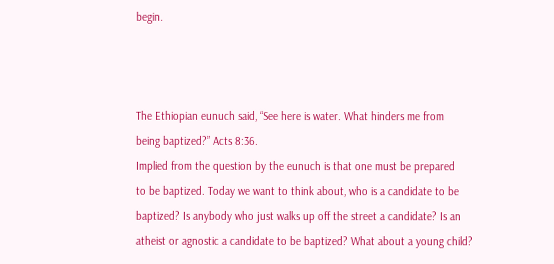begin.



The Ethiopian eunuch said, “See here is water. What hinders me from
being baptized?” Acts 8:36.
Implied from the question by the eunuch is that one must be prepared
to be baptized. Today we want to think about, who is a candidate to be
baptized? Is anybody who just walks up off the street a candidate? Is an
atheist or agnostic a candidate to be baptized? What about a young child?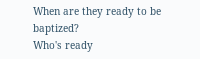When are they ready to be baptized?
Who's ready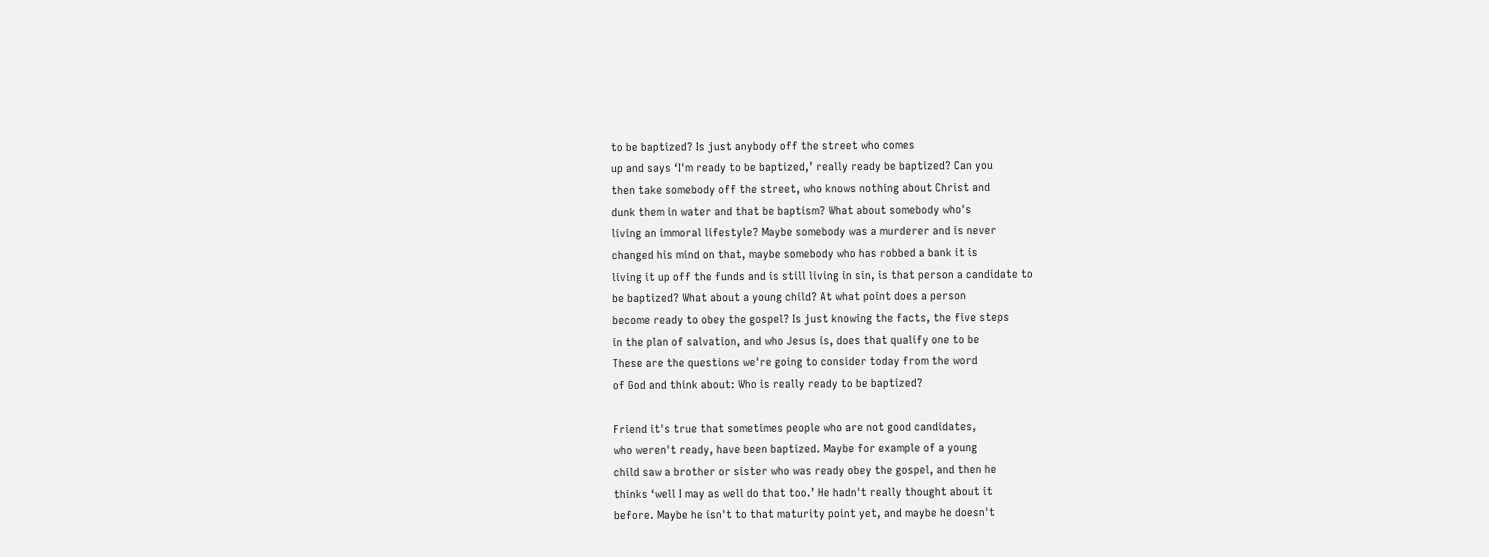to be baptized? Is just anybody off the street who comes
up and says ‘I'm ready to be baptized,’ really ready be baptized? Can you
then take somebody off the street, who knows nothing about Christ and
dunk them in water and that be baptism? What about somebody who's
living an immoral lifestyle? Maybe somebody was a murderer and is never
changed his mind on that, maybe somebody who has robbed a bank it is
living it up off the funds and is still living in sin, is that person a candidate to
be baptized? What about a young child? At what point does a person
become ready to obey the gospel? Is just knowing the facts, the five steps
in the plan of salvation, and who Jesus is, does that qualify one to be
These are the questions we're going to consider today from the word
of God and think about: Who is really ready to be baptized?

Friend it's true that sometimes people who are not good candidates,
who weren't ready, have been baptized. Maybe for example of a young
child saw a brother or sister who was ready obey the gospel, and then he
thinks ‘well I may as well do that too.’ He hadn't really thought about it
before. Maybe he isn't to that maturity point yet, and maybe he doesn't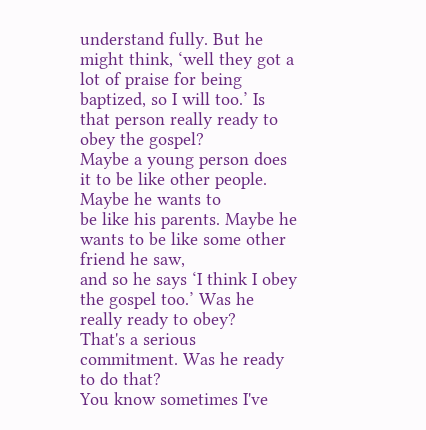understand fully. But he might think, ‘well they got a lot of praise for being
baptized, so I will too.’ Is that person really ready to obey the gospel?
Maybe a young person does it to be like other people. Maybe he wants to
be like his parents. Maybe he wants to be like some other friend he saw,
and so he says ‘I think I obey the gospel too.’ Was he really ready to obey?
That's a serious commitment. Was he ready to do that?
You know sometimes I've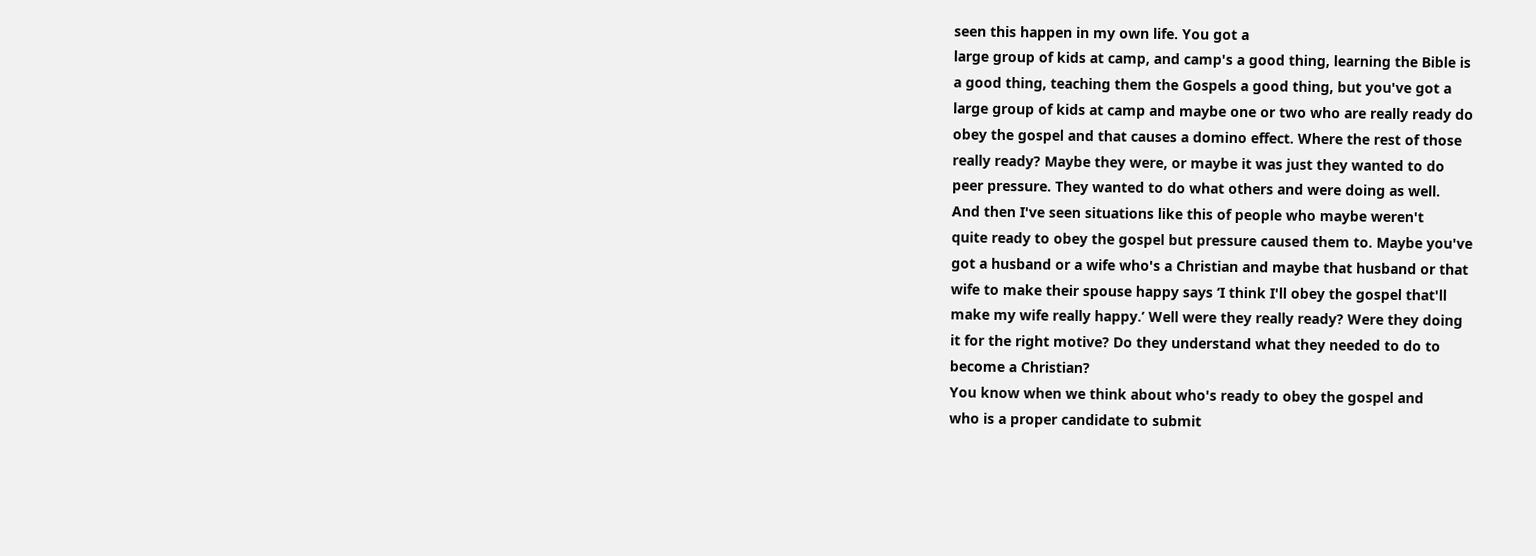seen this happen in my own life. You got a
large group of kids at camp, and camp's a good thing, learning the Bible is
a good thing, teaching them the Gospels a good thing, but you've got a
large group of kids at camp and maybe one or two who are really ready do
obey the gospel and that causes a domino effect. Where the rest of those
really ready? Maybe they were, or maybe it was just they wanted to do
peer pressure. They wanted to do what others and were doing as well.
And then I've seen situations like this of people who maybe weren't
quite ready to obey the gospel but pressure caused them to. Maybe you've
got a husband or a wife who's a Christian and maybe that husband or that
wife to make their spouse happy says ‘I think I'll obey the gospel that'll
make my wife really happy.’ Well were they really ready? Were they doing
it for the right motive? Do they understand what they needed to do to
become a Christian?
You know when we think about who's ready to obey the gospel and
who is a proper candidate to submit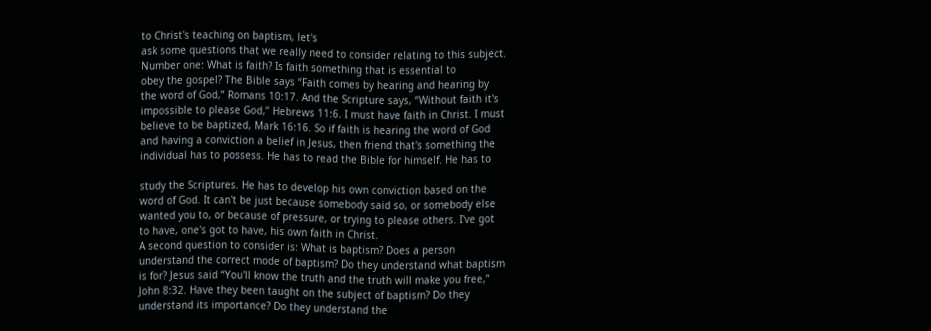to Christ's teaching on baptism, let's
ask some questions that we really need to consider relating to this subject.
Number one: What is faith? Is faith something that is essential to
obey the gospel? The Bible says “Faith comes by hearing and hearing by
the word of God,” Romans 10:17. And the Scripture says, “Without faith it's
impossible to please God,” Hebrews 11:6. I must have faith in Christ. I must
believe to be baptized, Mark 16:16. So if faith is hearing the word of God
and having a conviction a belief in Jesus, then friend that's something the
individual has to possess. He has to read the Bible for himself. He has to

study the Scriptures. He has to develop his own conviction based on the
word of God. It can't be just because somebody said so, or somebody else
wanted you to, or because of pressure, or trying to please others. I've got
to have, one's got to have, his own faith in Christ.
A second question to consider is: What is baptism? Does a person
understand the correct mode of baptism? Do they understand what baptism
is for? Jesus said “You'll know the truth and the truth will make you free,”
John 8:32. Have they been taught on the subject of baptism? Do they
understand its importance? Do they understand the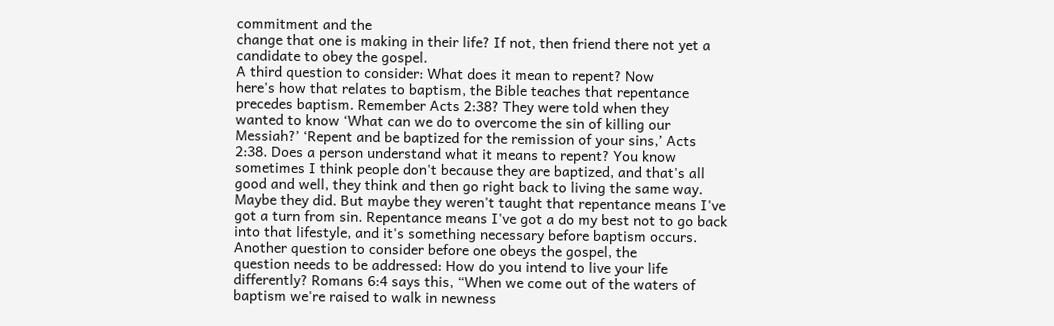commitment and the
change that one is making in their life? If not, then friend there not yet a
candidate to obey the gospel.
A third question to consider: What does it mean to repent? Now
here's how that relates to baptism, the Bible teaches that repentance
precedes baptism. Remember Acts 2:38? They were told when they
wanted to know ‘What can we do to overcome the sin of killing our
Messiah?’ ‘Repent and be baptized for the remission of your sins,’ Acts
2:38. Does a person understand what it means to repent? You know
sometimes I think people don't because they are baptized, and that's all
good and well, they think and then go right back to living the same way.
Maybe they did. But maybe they weren't taught that repentance means I've
got a turn from sin. Repentance means I've got a do my best not to go back
into that lifestyle, and it's something necessary before baptism occurs.
Another question to consider before one obeys the gospel, the
question needs to be addressed: How do you intend to live your life
differently? Romans 6:4 says this, “When we come out of the waters of
baptism we're raised to walk in newness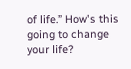of life.” How's this going to change
your life?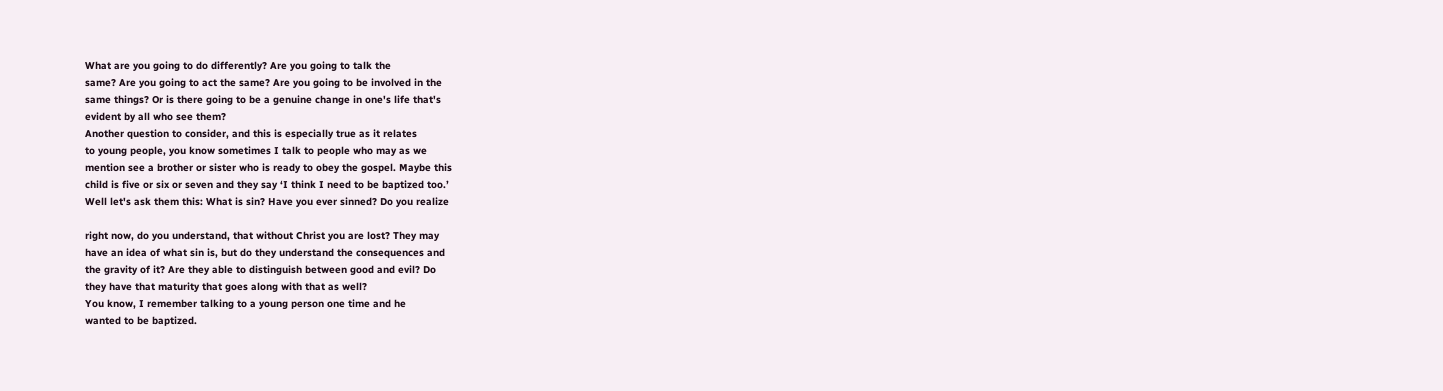What are you going to do differently? Are you going to talk the
same? Are you going to act the same? Are you going to be involved in the
same things? Or is there going to be a genuine change in one's life that's
evident by all who see them?
Another question to consider, and this is especially true as it relates
to young people, you know sometimes I talk to people who may as we
mention see a brother or sister who is ready to obey the gospel. Maybe this
child is five or six or seven and they say ‘I think I need to be baptized too.’
Well let's ask them this: What is sin? Have you ever sinned? Do you realize

right now, do you understand, that without Christ you are lost? They may
have an idea of what sin is, but do they understand the consequences and
the gravity of it? Are they able to distinguish between good and evil? Do
they have that maturity that goes along with that as well?
You know, I remember talking to a young person one time and he
wanted to be baptized.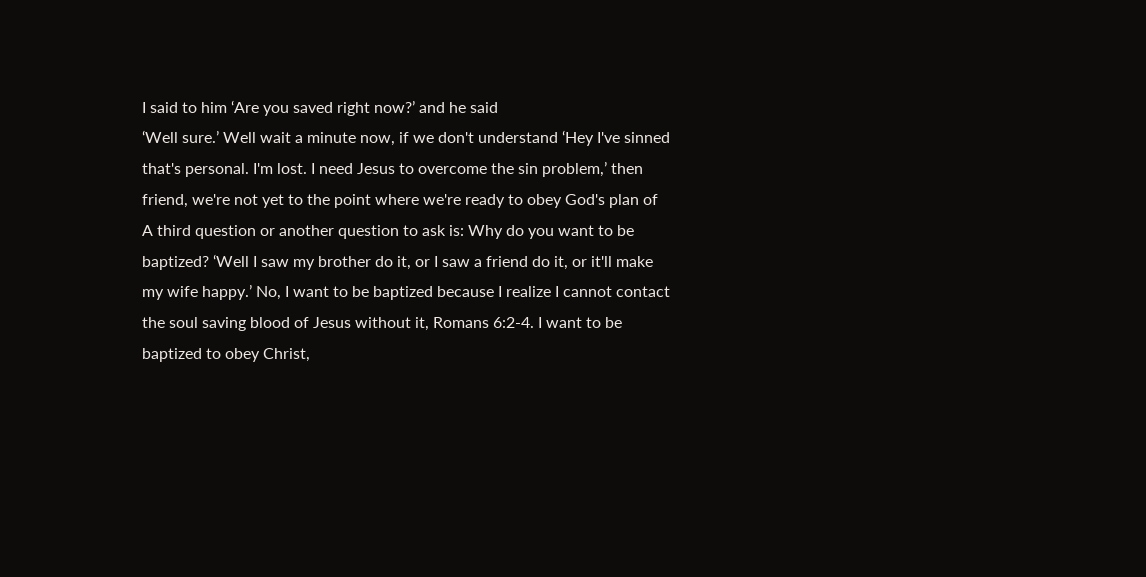I said to him ‘Are you saved right now?’ and he said
‘Well sure.’ Well wait a minute now, if we don't understand ‘Hey I've sinned
that's personal. I'm lost. I need Jesus to overcome the sin problem,’ then
friend, we're not yet to the point where we're ready to obey God's plan of
A third question or another question to ask is: Why do you want to be
baptized? ‘Well I saw my brother do it, or I saw a friend do it, or it'll make
my wife happy.’ No, I want to be baptized because I realize I cannot contact
the soul saving blood of Jesus without it, Romans 6:2-4. I want to be
baptized to obey Christ,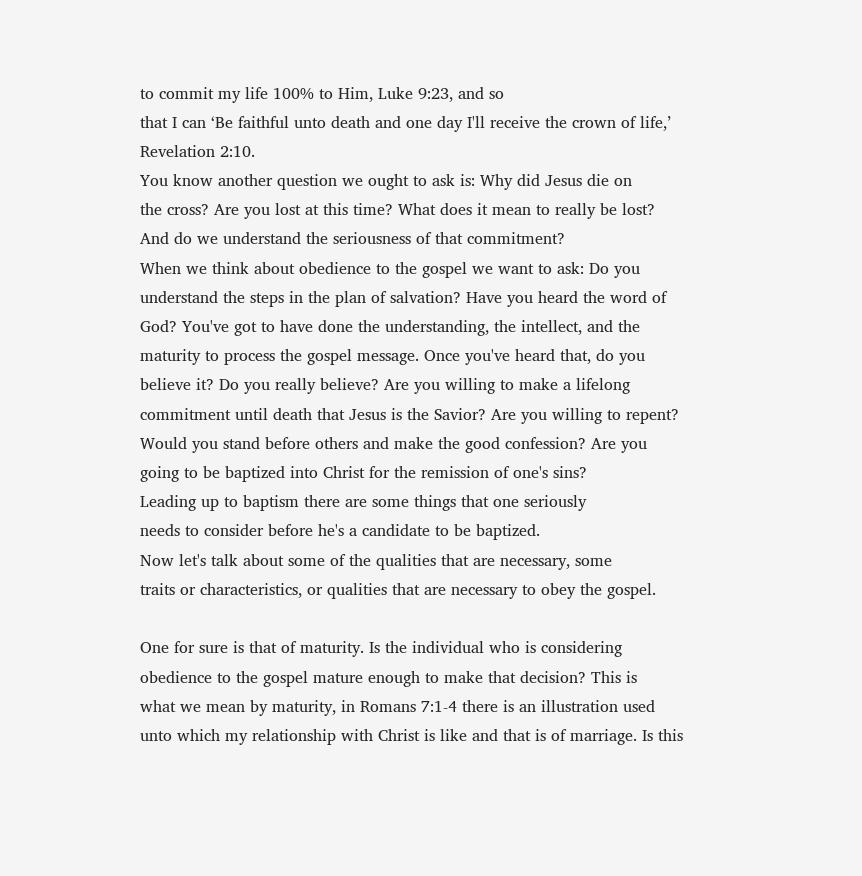to commit my life 100% to Him, Luke 9:23, and so
that I can ‘Be faithful unto death and one day I'll receive the crown of life,’
Revelation 2:10.
You know another question we ought to ask is: Why did Jesus die on
the cross? Are you lost at this time? What does it mean to really be lost?
And do we understand the seriousness of that commitment?
When we think about obedience to the gospel we want to ask: Do you
understand the steps in the plan of salvation? Have you heard the word of
God? You've got to have done the understanding, the intellect, and the
maturity to process the gospel message. Once you've heard that, do you
believe it? Do you really believe? Are you willing to make a lifelong
commitment until death that Jesus is the Savior? Are you willing to repent?
Would you stand before others and make the good confession? Are you
going to be baptized into Christ for the remission of one's sins?
Leading up to baptism there are some things that one seriously
needs to consider before he's a candidate to be baptized.
Now let's talk about some of the qualities that are necessary, some
traits or characteristics, or qualities that are necessary to obey the gospel.

One for sure is that of maturity. Is the individual who is considering
obedience to the gospel mature enough to make that decision? This is
what we mean by maturity, in Romans 7:1-4 there is an illustration used
unto which my relationship with Christ is like and that is of marriage. Is this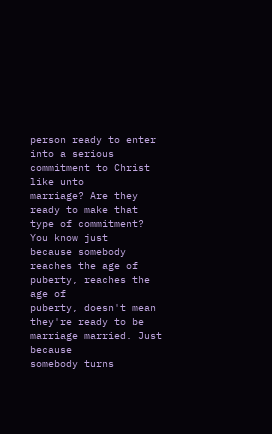person ready to enter into a serious commitment to Christ like unto
marriage? Are they ready to make that type of commitment? You know just
because somebody reaches the age of puberty, reaches the age of
puberty, doesn't mean they're ready to be marriage married. Just because
somebody turns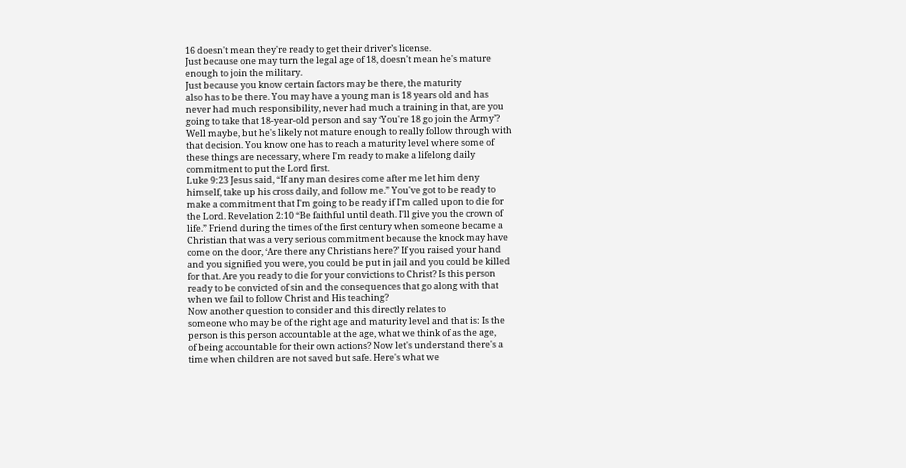16 doesn't mean they're ready to get their driver’s license.
Just because one may turn the legal age of 18, doesn't mean he's mature
enough to join the military.
Just because you know certain factors may be there, the maturity
also has to be there. You may have a young man is 18 years old and has
never had much responsibility, never had much a training in that, are you
going to take that 18-year-old person and say ‘You're 18 go join the Army’?
Well maybe, but he's likely not mature enough to really follow through with
that decision. You know one has to reach a maturity level where some of
these things are necessary, where I'm ready to make a lifelong daily
commitment to put the Lord first.
Luke 9:23 Jesus said, “If any man desires come after me let him deny
himself, take up his cross daily, and follow me.” You've got to be ready to
make a commitment that I'm going to be ready if I'm called upon to die for
the Lord. Revelation 2:10 “Be faithful until death. I'll give you the crown of
life.” Friend during the times of the first century when someone became a
Christian that was a very serious commitment because the knock may have
come on the door, ‘Are there any Christians here?’ If you raised your hand
and you signified you were, you could be put in jail and you could be killed
for that. Are you ready to die for your convictions to Christ? Is this person
ready to be convicted of sin and the consequences that go along with that
when we fail to follow Christ and His teaching?
Now another question to consider and this directly relates to
someone who may be of the right age and maturity level and that is: Is the
person is this person accountable at the age, what we think of as the age,
of being accountable for their own actions? Now let's understand there's a
time when children are not saved but safe. Here's what we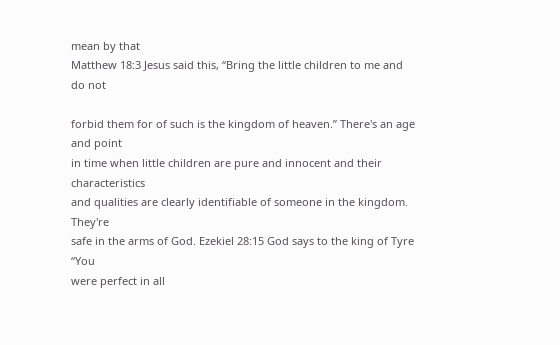mean by that
Matthew 18:3 Jesus said this, “Bring the little children to me and do not

forbid them for of such is the kingdom of heaven.” There's an age and point
in time when little children are pure and innocent and their characteristics
and qualities are clearly identifiable of someone in the kingdom. They're
safe in the arms of God. Ezekiel 28:15 God says to the king of Tyre “You
were perfect in all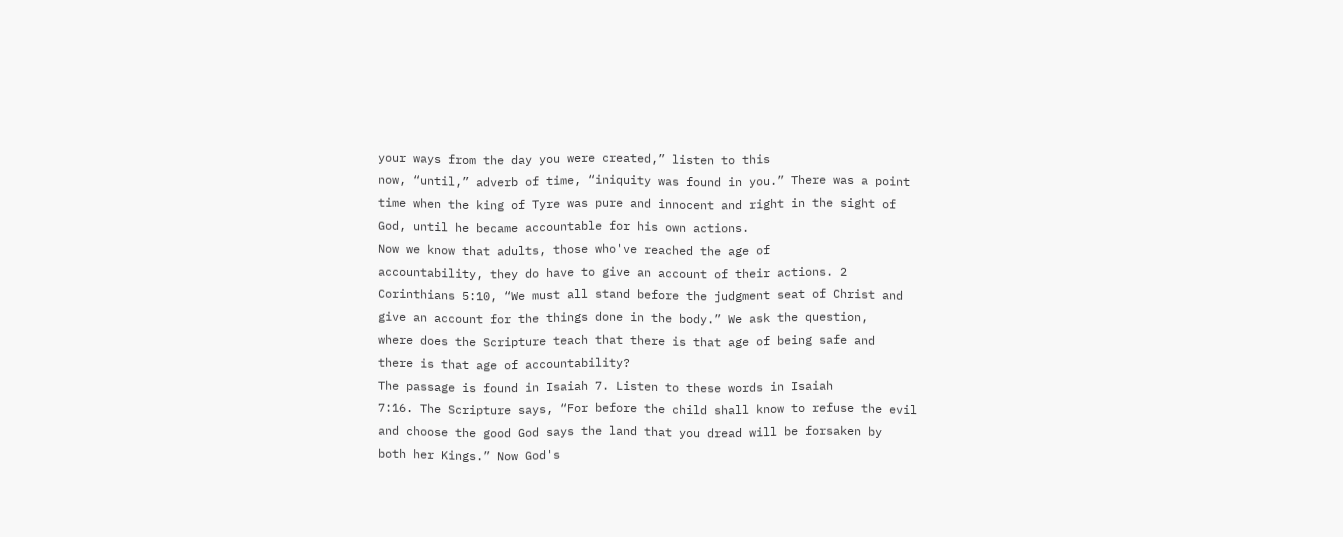your ways from the day you were created,” listen to this
now, “until,” adverb of time, “iniquity was found in you.” There was a point
time when the king of Tyre was pure and innocent and right in the sight of
God, until he became accountable for his own actions.
Now we know that adults, those who've reached the age of
accountability, they do have to give an account of their actions. 2
Corinthians 5:10, “We must all stand before the judgment seat of Christ and
give an account for the things done in the body.” We ask the question,
where does the Scripture teach that there is that age of being safe and
there is that age of accountability?
The passage is found in Isaiah 7. Listen to these words in Isaiah
7:16. The Scripture says, “For before the child shall know to refuse the evil
and choose the good God says the land that you dread will be forsaken by
both her Kings.” Now God's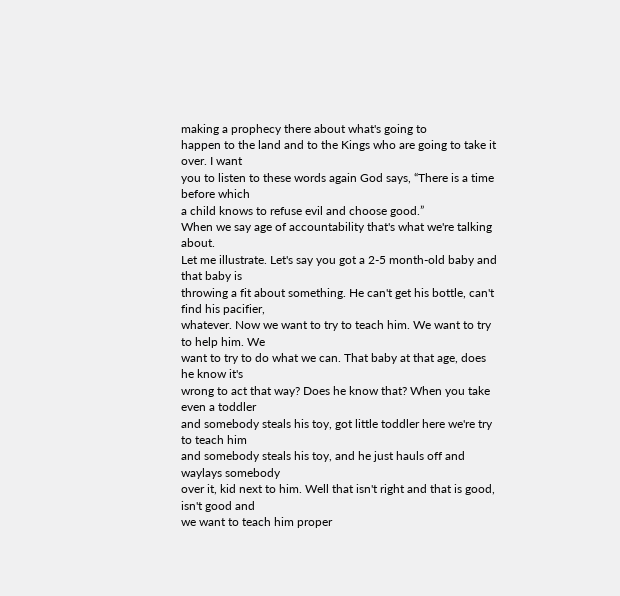making a prophecy there about what's going to
happen to the land and to the Kings who are going to take it over. I want
you to listen to these words again God says, “There is a time before which
a child knows to refuse evil and choose good.”
When we say age of accountability that's what we're talking about.
Let me illustrate. Let's say you got a 2-5 month-old baby and that baby is
throwing a fit about something. He can't get his bottle, can't find his pacifier,
whatever. Now we want to try to teach him. We want to try to help him. We
want to try to do what we can. That baby at that age, does he know it's
wrong to act that way? Does he know that? When you take even a toddler
and somebody steals his toy, got little toddler here we're try to teach him
and somebody steals his toy, and he just hauls off and waylays somebody
over it, kid next to him. Well that isn't right and that is good, isn't good and
we want to teach him proper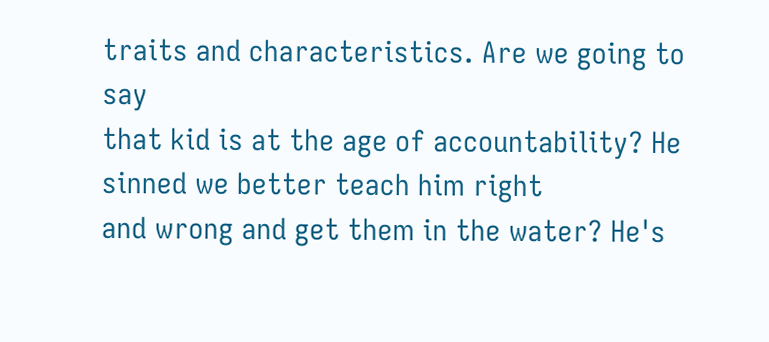traits and characteristics. Are we going to say
that kid is at the age of accountability? He sinned we better teach him right
and wrong and get them in the water? He's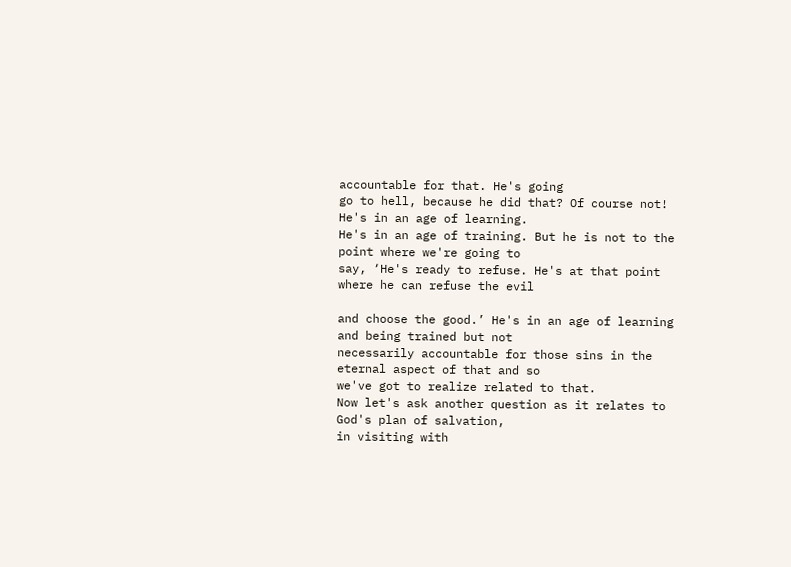accountable for that. He's going
go to hell, because he did that? Of course not! He's in an age of learning.
He's in an age of training. But he is not to the point where we're going to
say, ‘He's ready to refuse. He's at that point where he can refuse the evil

and choose the good.’ He's in an age of learning and being trained but not
necessarily accountable for those sins in the eternal aspect of that and so
we've got to realize related to that.
Now let's ask another question as it relates to God's plan of salvation,
in visiting with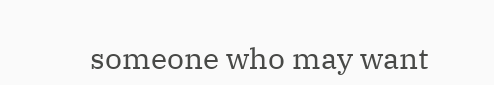someone who may want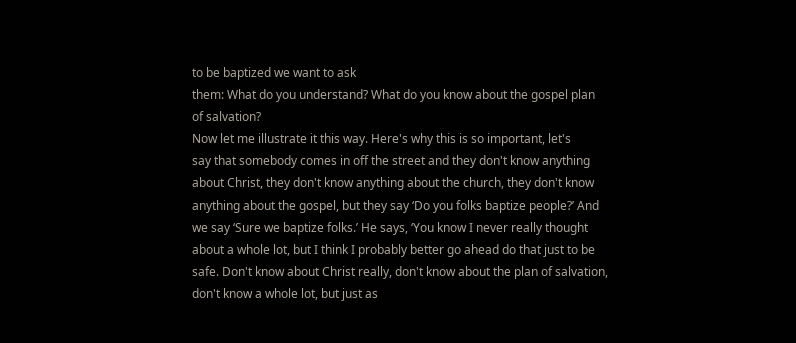to be baptized we want to ask
them: What do you understand? What do you know about the gospel plan
of salvation?
Now let me illustrate it this way. Here's why this is so important, let's
say that somebody comes in off the street and they don't know anything
about Christ, they don't know anything about the church, they don't know
anything about the gospel, but they say ‘Do you folks baptize people?’ And
we say ‘Sure we baptize folks.’ He says, ‘You know I never really thought
about a whole lot, but I think I probably better go ahead do that just to be
safe. Don't know about Christ really, don't know about the plan of salvation,
don't know a whole lot, but just as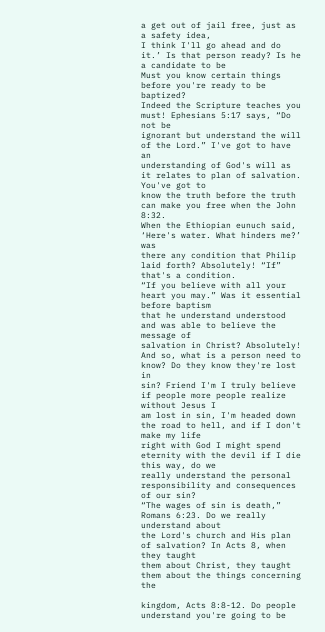a get out of jail free, just as a safety idea,
I think I'll go ahead and do it.’ Is that person ready? Is he a candidate to be
Must you know certain things before you're ready to be baptized?
Indeed the Scripture teaches you must! Ephesians 5:17 says, “Do not be
ignorant but understand the will of the Lord.” I've got to have an
understanding of God's will as it relates to plan of salvation. You've got to
know the truth before the truth can make you free when the John 8:32.
When the Ethiopian eunuch said, ‘Here's water. What hinders me?’ was
there any condition that Philip laid forth? Absolutely! “If” that's a condition.
“If you believe with all your heart you may.” Was it essential before baptism
that he understand understood and was able to believe the message of
salvation in Christ? Absolutely!
And so, what is a person need to know? Do they know they're lost in
sin? Friend I'm I truly believe if people more people realize without Jesus I
am lost in sin, I'm headed down the road to hell, and if I don't make my life
right with God I might spend eternity with the devil if I die this way, do we
really understand the personal responsibility and consequences of our sin?
“The wages of sin is death,” Romans 6:23. Do we really understand about
the Lord's church and His plan of salvation? In Acts 8, when they taught
them about Christ, they taught them about the things concerning the

kingdom, Acts 8:8-12. Do people understand you're going to be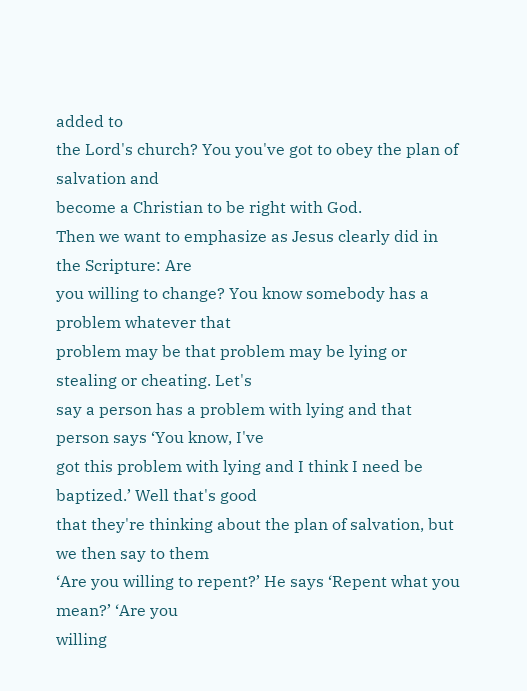added to
the Lord's church? You you've got to obey the plan of salvation and
become a Christian to be right with God.
Then we want to emphasize as Jesus clearly did in the Scripture: Are
you willing to change? You know somebody has a problem whatever that
problem may be that problem may be lying or stealing or cheating. Let's
say a person has a problem with lying and that person says ‘You know, I've
got this problem with lying and I think I need be baptized.’ Well that's good
that they're thinking about the plan of salvation, but we then say to them
‘Are you willing to repent?’ He says ‘Repent what you mean?’ ‘Are you
willing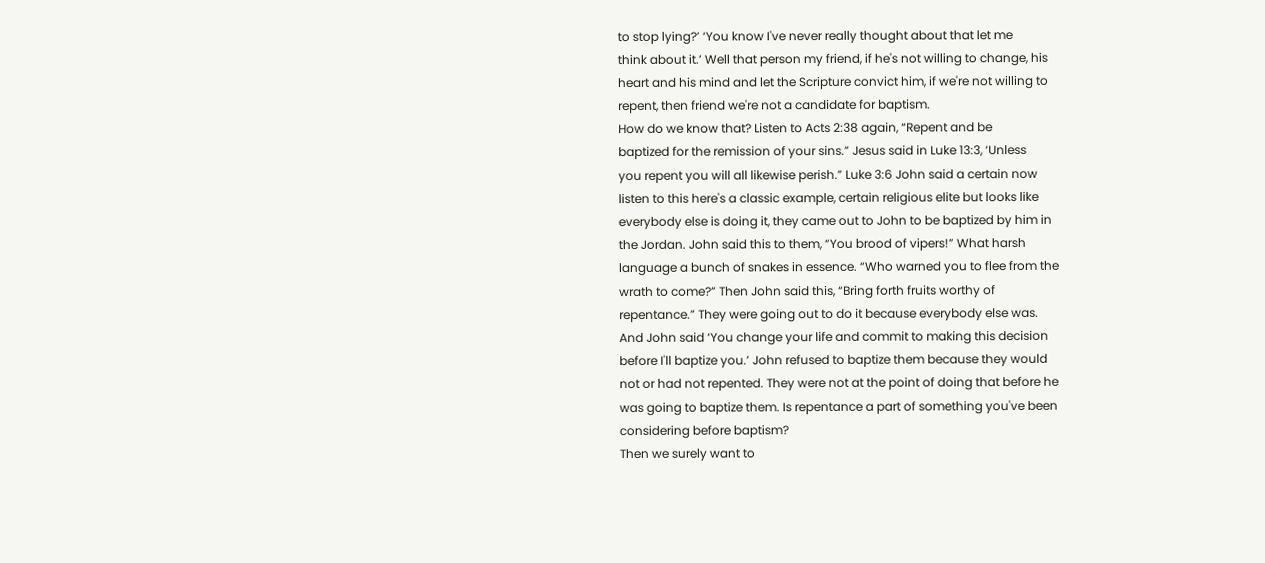to stop lying?’ ‘You know I've never really thought about that let me
think about it.’ Well that person my friend, if he's not willing to change, his
heart and his mind and let the Scripture convict him, if we're not willing to
repent, then friend we're not a candidate for baptism.
How do we know that? Listen to Acts 2:38 again, “Repent and be
baptized for the remission of your sins.” Jesus said in Luke 13:3, ‘Unless
you repent you will all likewise perish.” Luke 3:6 John said a certain now
listen to this here's a classic example, certain religious elite but looks like
everybody else is doing it, they came out to John to be baptized by him in
the Jordan. John said this to them, “You brood of vipers!” What harsh
language a bunch of snakes in essence. “Who warned you to flee from the
wrath to come?” Then John said this, “Bring forth fruits worthy of
repentance.” They were going out to do it because everybody else was.
And John said ‘You change your life and commit to making this decision
before I'll baptize you.’ John refused to baptize them because they would
not or had not repented. They were not at the point of doing that before he
was going to baptize them. Is repentance a part of something you've been
considering before baptism?
Then we surely want to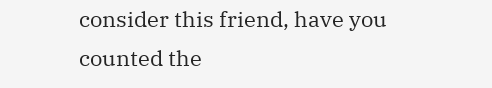consider this friend, have you counted the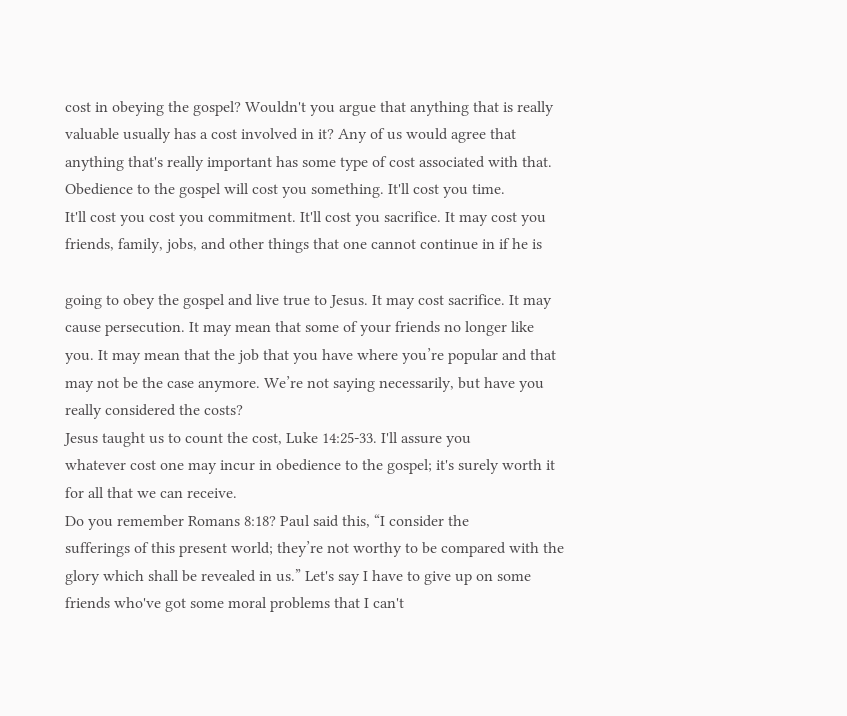cost in obeying the gospel? Wouldn't you argue that anything that is really
valuable usually has a cost involved in it? Any of us would agree that
anything that's really important has some type of cost associated with that.
Obedience to the gospel will cost you something. It'll cost you time.
It'll cost you cost you commitment. It'll cost you sacrifice. It may cost you
friends, family, jobs, and other things that one cannot continue in if he is

going to obey the gospel and live true to Jesus. It may cost sacrifice. It may
cause persecution. It may mean that some of your friends no longer like
you. It may mean that the job that you have where you’re popular and that
may not be the case anymore. We’re not saying necessarily, but have you
really considered the costs?
Jesus taught us to count the cost, Luke 14:25-33. I'll assure you
whatever cost one may incur in obedience to the gospel; it's surely worth it
for all that we can receive.
Do you remember Romans 8:18? Paul said this, “I consider the
sufferings of this present world; they’re not worthy to be compared with the
glory which shall be revealed in us.” Let's say I have to give up on some
friends who've got some moral problems that I can't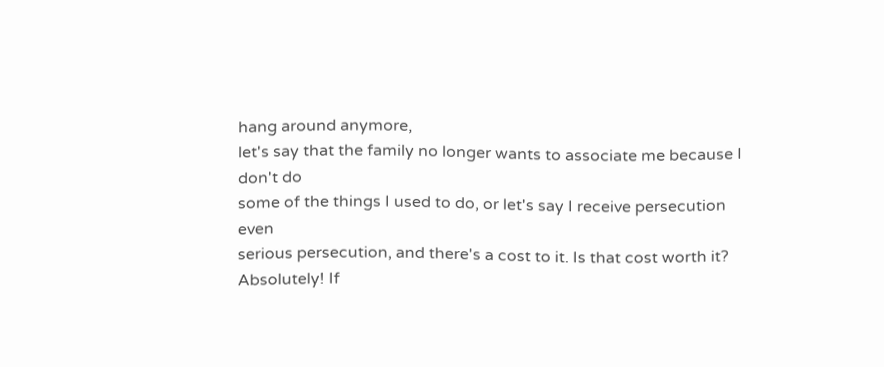hang around anymore,
let's say that the family no longer wants to associate me because I don't do
some of the things I used to do, or let's say I receive persecution even
serious persecution, and there's a cost to it. Is that cost worth it?
Absolutely! If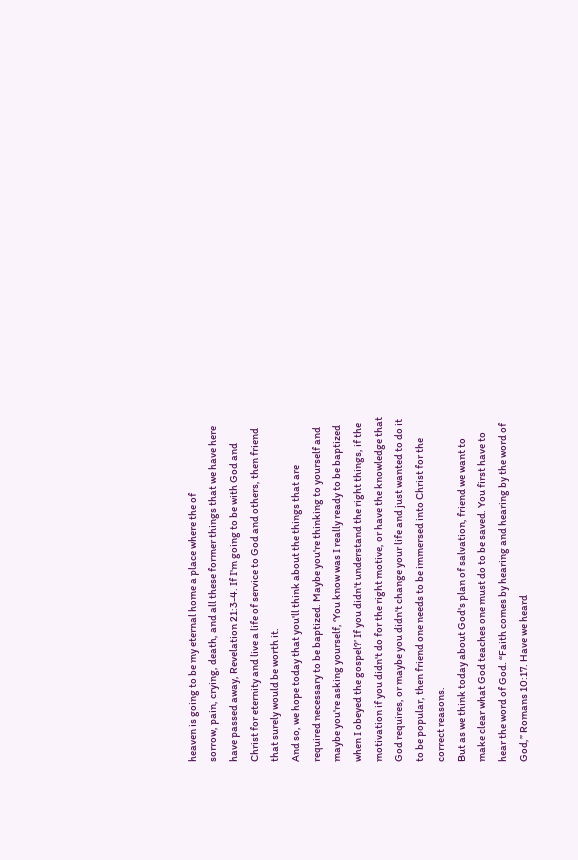heaven is going to be my eternal home a place where the of
sorrow, pain, crying, death, and all these former things that we have here
have passed away, Revelation 21:3-4. If I'm going to be with God and
Christ for eternity and live a life of service to God and others, then friend
that surely would be worth it.
And so, we hope today that you'll think about the things that are
required necessary to be baptized. Maybe you're thinking to yourself and
maybe you're asking yourself, ‘You know was I really ready to be baptized
when I obeyed the gospel?’ If you didn't understand the right things, if the
motivation if you didn't do for the right motive, or have the knowledge that
God requires, or maybe you didn't change your life and just wanted to do it
to be popular, then friend one needs to be immersed into Christ for the
correct reasons.
But as we think today about God's plan of salvation, friend we want to
make clear what God teaches one must do to be saved. You first have to
hear the word of God. “Faith comes by hearing and hearing by the word of
God,” Romans 10:17. Have we heard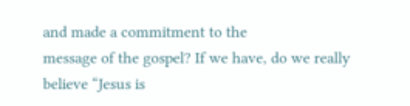and made a commitment to the
message of the gospel? If we have, do we really believe “Jesus is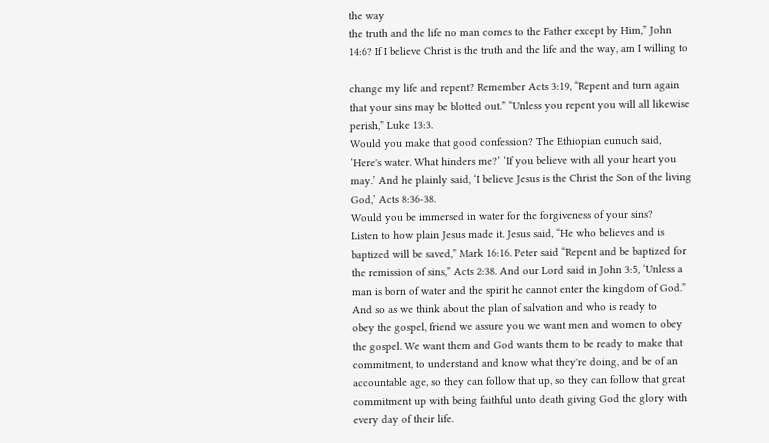the way
the truth and the life no man comes to the Father except by Him,” John
14:6? If I believe Christ is the truth and the life and the way, am I willing to

change my life and repent? Remember Acts 3:19, “Repent and turn again
that your sins may be blotted out.” “Unless you repent you will all likewise
perish,” Luke 13:3.
Would you make that good confession? The Ethiopian eunuch said,
‘Here's water. What hinders me?’ ‘If you believe with all your heart you
may.’ And he plainly said, ‘I believe Jesus is the Christ the Son of the living
God,’ Acts 8:36-38.
Would you be immersed in water for the forgiveness of your sins?
Listen to how plain Jesus made it. Jesus said, “He who believes and is
baptized will be saved,” Mark 16:16. Peter said “Repent and be baptized for
the remission of sins,” Acts 2:38. And our Lord said in John 3:5, ‘Unless a
man is born of water and the spirit he cannot enter the kingdom of God.”
And so as we think about the plan of salvation and who is ready to
obey the gospel, friend we assure you we want men and women to obey
the gospel. We want them and God wants them to be ready to make that
commitment, to understand and know what they're doing, and be of an
accountable age, so they can follow that up, so they can follow that great
commitment up with being faithful unto death giving God the glory with
every day of their life.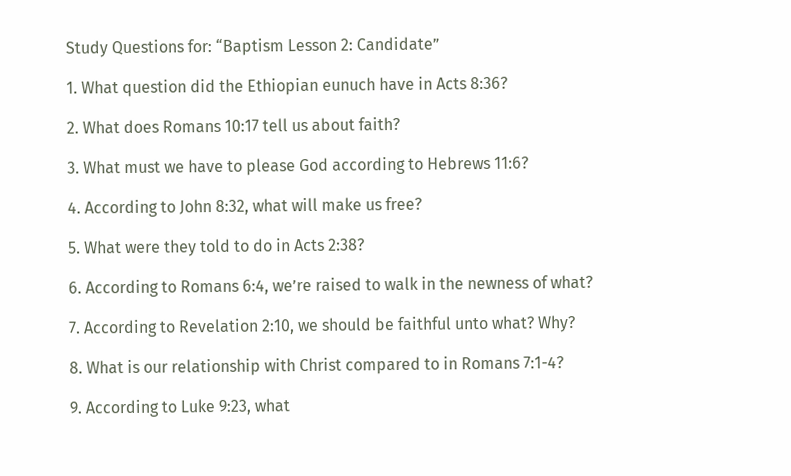Study Questions for: “Baptism Lesson 2: Candidate”

1. What question did the Ethiopian eunuch have in Acts 8:36?

2. What does Romans 10:17 tell us about faith?

3. What must we have to please God according to Hebrews 11:6?

4. According to John 8:32, what will make us free?

5. What were they told to do in Acts 2:38?

6. According to Romans 6:4, we’re raised to walk in the newness of what?

7. According to Revelation 2:10, we should be faithful unto what? Why?

8. What is our relationship with Christ compared to in Romans 7:1-4?

9. According to Luke 9:23, what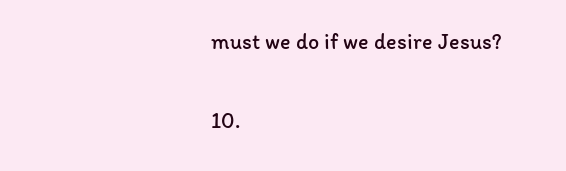must we do if we desire Jesus?

10.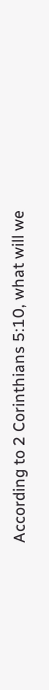According to 2 Corinthians 5:10, what will we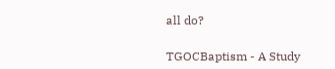all do?

TGOCBaptism - A Study